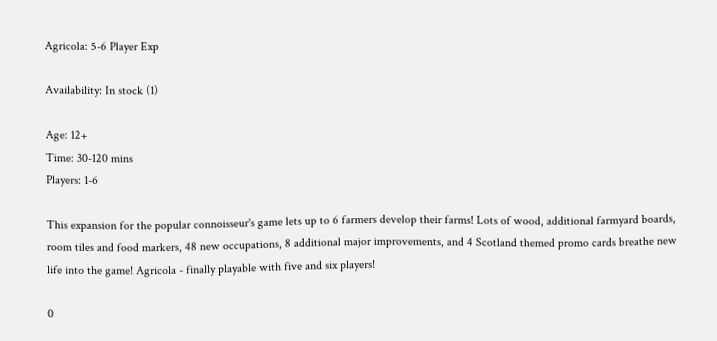Agricola: 5-6 Player Exp

Availability: In stock (1)

Age: 12+
Time: 30-120 mins
Players: 1-6

This expansion for the popular connoisseur's game lets up to 6 farmers develop their farms! Lots of wood, additional farmyard boards, room tiles and food markers, 48 new occupations, 8 additional major improvements, and 4 Scotland themed promo cards breathe new life into the game! Agricola - finally playable with five and six players!

0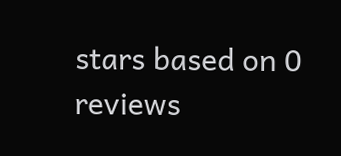stars based on 0 reviews